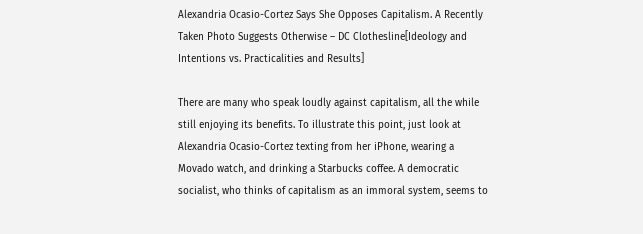Alexandria Ocasio-Cortez Says She Opposes Capitalism. A Recently Taken Photo Suggests Otherwise – DC Clothesline[Ideology and Intentions vs. Practicalities and Results]

There are many who speak loudly against capitalism, all the while still enjoying its benefits. To illustrate this point, just look at Alexandria Ocasio-Cortez texting from her iPhone, wearing a Movado watch, and drinking a Starbucks coffee. A democratic socialist, who thinks of capitalism as an immoral system, seems to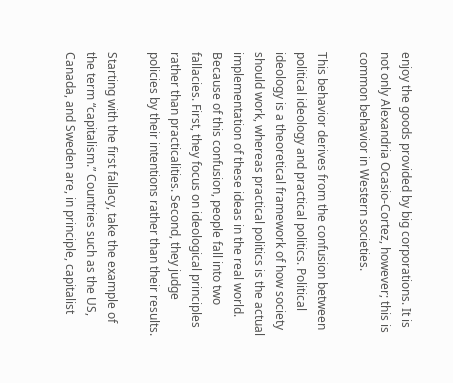enjoy the goods provided by big corporations. It is not only Alexandria Ocasio-Cortez, however; this is common behavior in Western societies.

This behavior derives from the confusion between political ideology and practical politics. Political ideology is a theoretical framework of how society should work, whereas practical politics is the actual implementation of these ideas in the real world. Because of this confusion, people fall into two fallacies. First, they focus on ideological principles rather than practicalities. Second, they judge policies by their intentions rather than their results.

Starting with the first fallacy, take the example of the term “capitalism.” Countries such as the US, Canada, and Sweden are, in principle, capitalist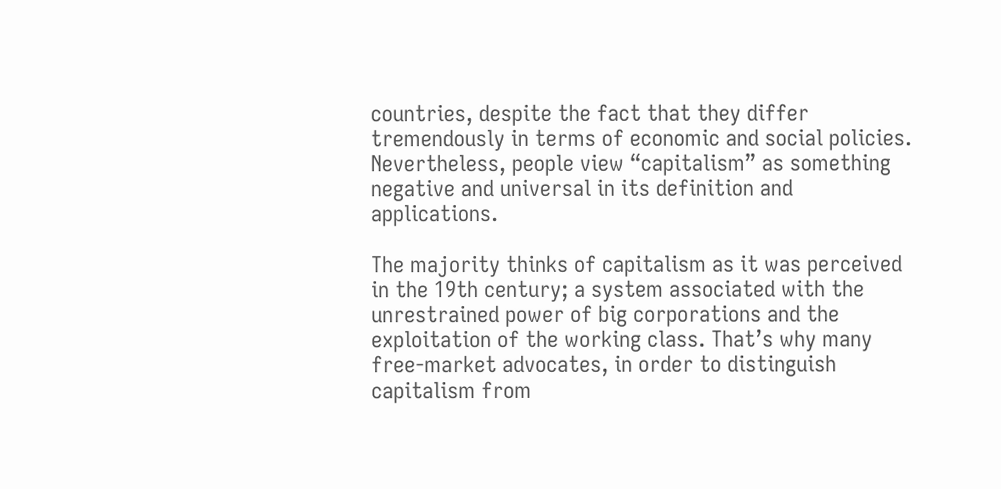countries, despite the fact that they differ tremendously in terms of economic and social policies. Nevertheless, people view “capitalism” as something negative and universal in its definition and applications.

The majority thinks of capitalism as it was perceived in the 19th century; a system associated with the unrestrained power of big corporations and the exploitation of the working class. That’s why many free-market advocates, in order to distinguish capitalism from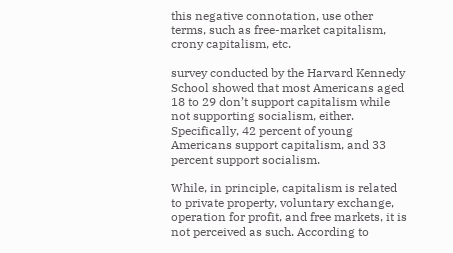this negative connotation, use other terms, such as free-market capitalism, crony capitalism, etc.

survey conducted by the Harvard Kennedy School showed that most Americans aged 18 to 29 don’t support capitalism while not supporting socialism, either. Specifically, 42 percent of young Americans support capitalism, and 33 percent support socialism.

While, in principle, capitalism is related to private property, voluntary exchange, operation for profit, and free markets, it is not perceived as such. According to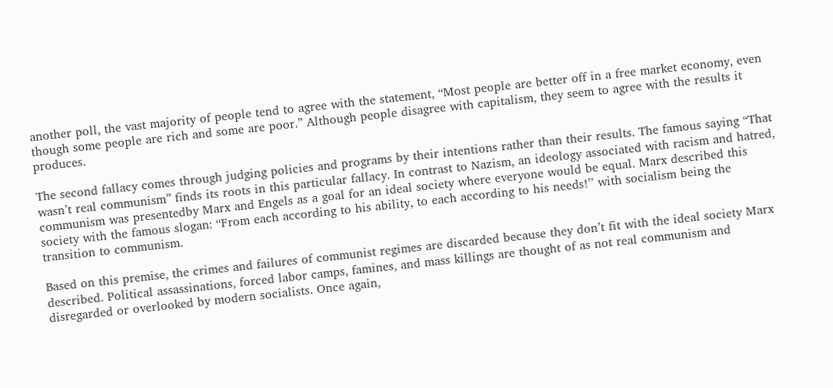another poll, the vast majority of people tend to agree with the statement, “Most people are better off in a free market economy, even though some people are rich and some are poor.” Although people disagree with capitalism, they seem to agree with the results it produces.

The second fallacy comes through judging policies and programs by their intentions rather than their results. The famous saying “That wasn’t real communism” finds its roots in this particular fallacy. In contrast to Nazism, an ideology associated with racism and hatred, communism was presentedby Marx and Engels as a goal for an ideal society where everyone would be equal. Marx described this society with the famous slogan: “From each according to his ability, to each according to his needs!’’ with socialism being the transition to communism.

Based on this premise, the crimes and failures of communist regimes are discarded because they don’t fit with the ideal society Marx described. Political assassinations, forced labor camps, famines, and mass killings are thought of as not real communism and disregarded or overlooked by modern socialists. Once again,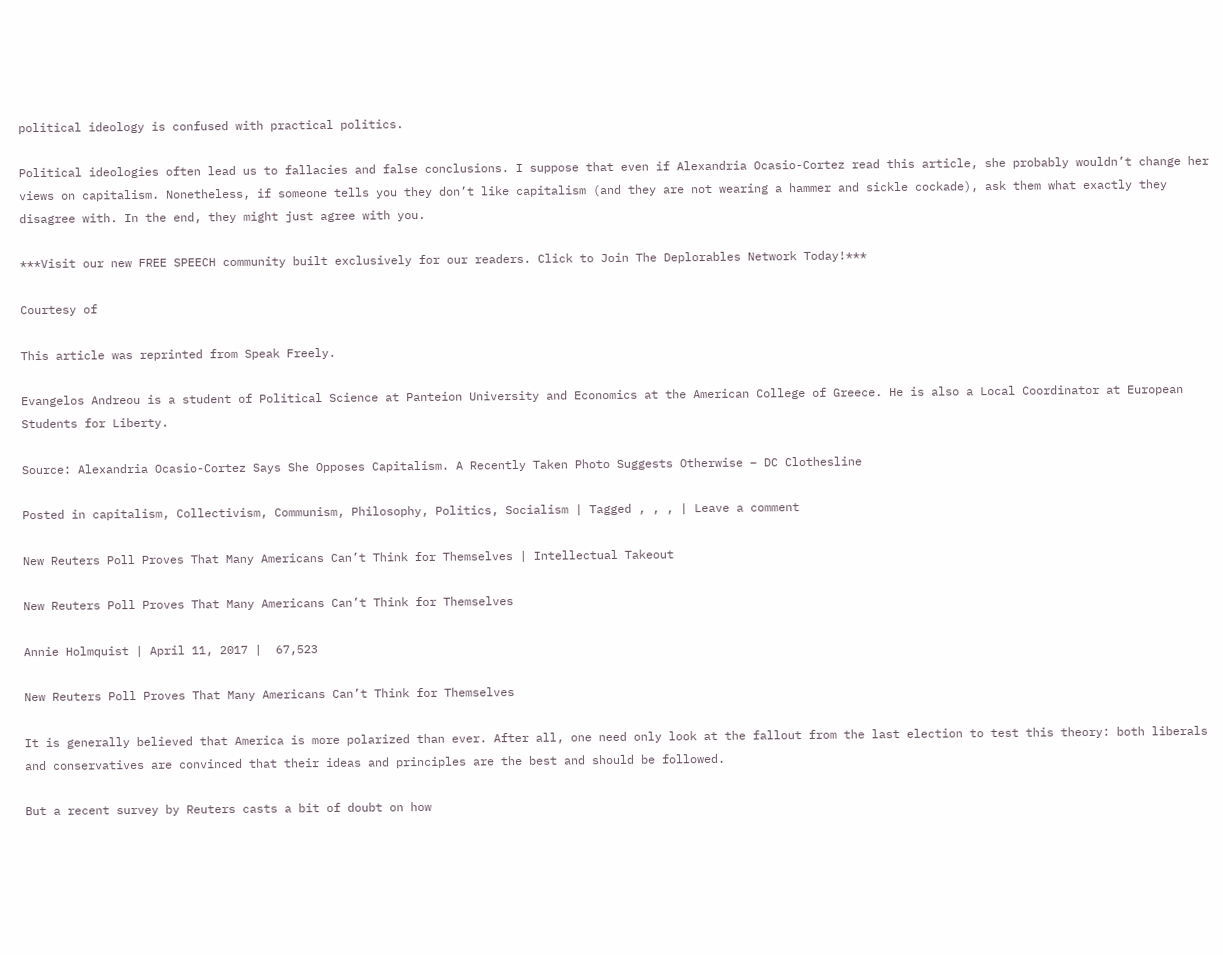political ideology is confused with practical politics.

Political ideologies often lead us to fallacies and false conclusions. I suppose that even if Alexandria Ocasio-Cortez read this article, she probably wouldn’t change her views on capitalism. Nonetheless, if someone tells you they don’t like capitalism (and they are not wearing a hammer and sickle cockade), ask them what exactly they disagree with. In the end, they might just agree with you.

***Visit our new FREE SPEECH community built exclusively for our readers. Click to Join The Deplorables Network Today!***

Courtesy of

This article was reprinted from Speak Freely.

Evangelos Andreou is a student of Political Science at Panteion University and Economics at the American College of Greece. He is also a Local Coordinator at European Students for Liberty.

Source: Alexandria Ocasio-Cortez Says She Opposes Capitalism. A Recently Taken Photo Suggests Otherwise – DC Clothesline

Posted in capitalism, Collectivism, Communism, Philosophy, Politics, Socialism | Tagged , , , | Leave a comment

New Reuters Poll Proves That Many Americans Can’t Think for Themselves | Intellectual Takeout

New Reuters Poll Proves That Many Americans Can’t Think for Themselves

Annie Holmquist | April 11, 2017 |  67,523

New Reuters Poll Proves That Many Americans Can’t Think for Themselves

It is generally believed that America is more polarized than ever. After all, one need only look at the fallout from the last election to test this theory: both liberals and conservatives are convinced that their ideas and principles are the best and should be followed.

But a recent survey by Reuters casts a bit of doubt on how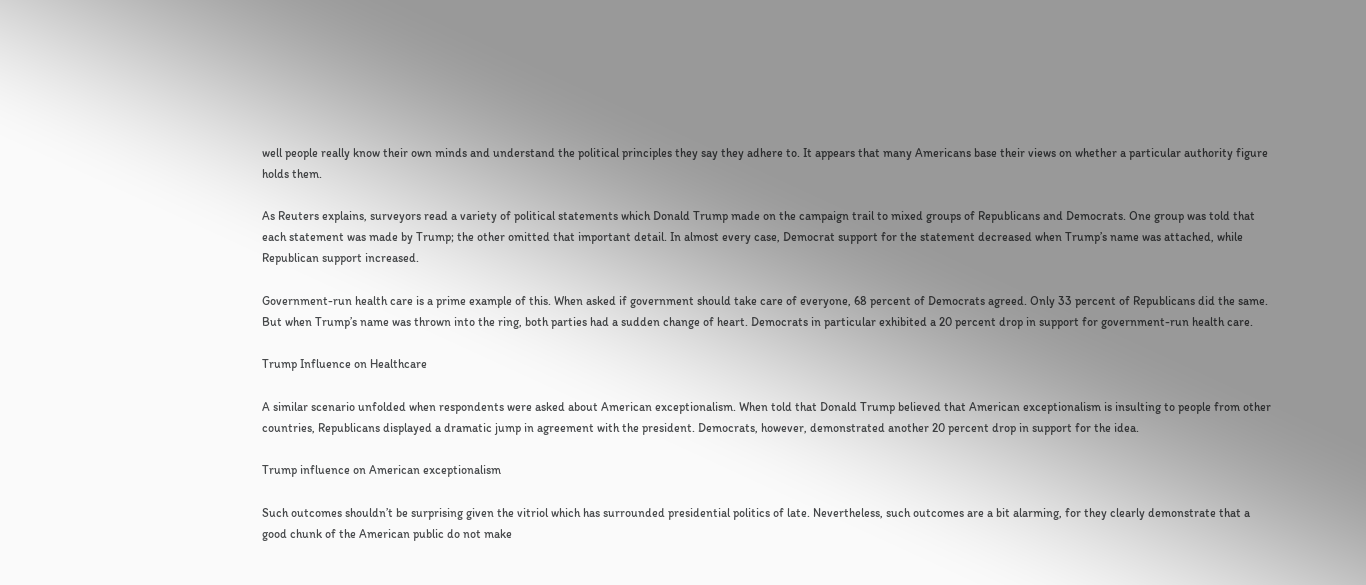well people really know their own minds and understand the political principles they say they adhere to. It appears that many Americans base their views on whether a particular authority figure holds them.

As Reuters explains, surveyors read a variety of political statements which Donald Trump made on the campaign trail to mixed groups of Republicans and Democrats. One group was told that each statement was made by Trump; the other omitted that important detail. In almost every case, Democrat support for the statement decreased when Trump’s name was attached, while Republican support increased.

Government-run health care is a prime example of this. When asked if government should take care of everyone, 68 percent of Democrats agreed. Only 33 percent of Republicans did the same. But when Trump’s name was thrown into the ring, both parties had a sudden change of heart. Democrats in particular exhibited a 20 percent drop in support for government-run health care.

Trump Influence on Healthcare

A similar scenario unfolded when respondents were asked about American exceptionalism. When told that Donald Trump believed that American exceptionalism is insulting to people from other countries, Republicans displayed a dramatic jump in agreement with the president. Democrats, however, demonstrated another 20 percent drop in support for the idea.

Trump influence on American exceptionalism

Such outcomes shouldn’t be surprising given the vitriol which has surrounded presidential politics of late. Nevertheless, such outcomes are a bit alarming, for they clearly demonstrate that a good chunk of the American public do not make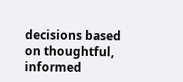decisions based on thoughtful, informed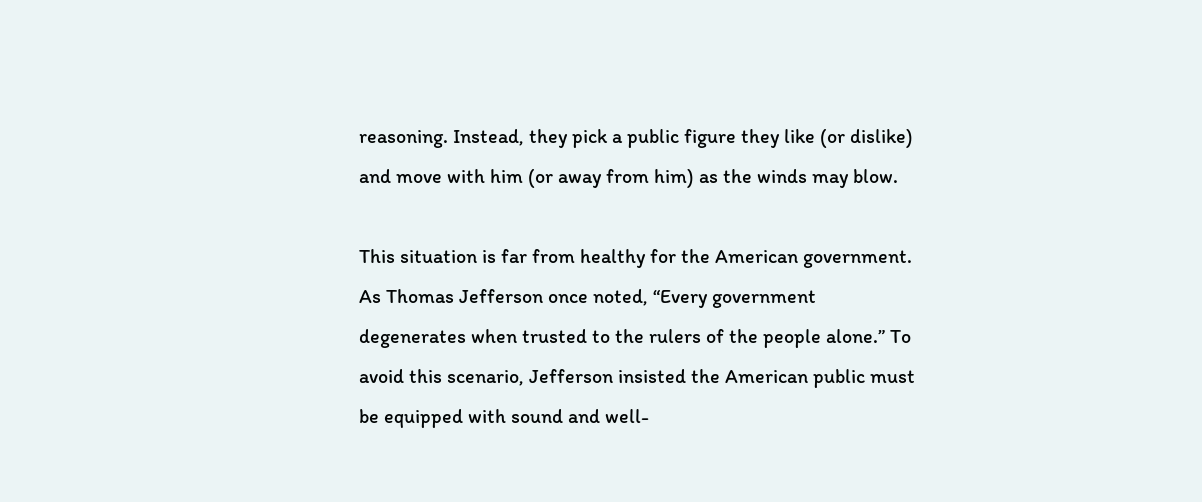reasoning. Instead, they pick a public figure they like (or dislike) and move with him (or away from him) as the winds may blow.

This situation is far from healthy for the American government. As Thomas Jefferson once noted, “Every government degenerates when trusted to the rulers of the people alone.” To avoid this scenario, Jefferson insisted the American public must be equipped with sound and well-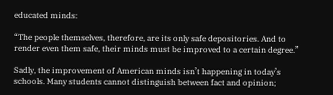educated minds:

“The people themselves, therefore, are its only safe depositories. And to render even them safe, their minds must be improved to a certain degree.”

Sadly, the improvement of American minds isn’t happening in today’s schools. Many students cannot distinguish between fact and opinion;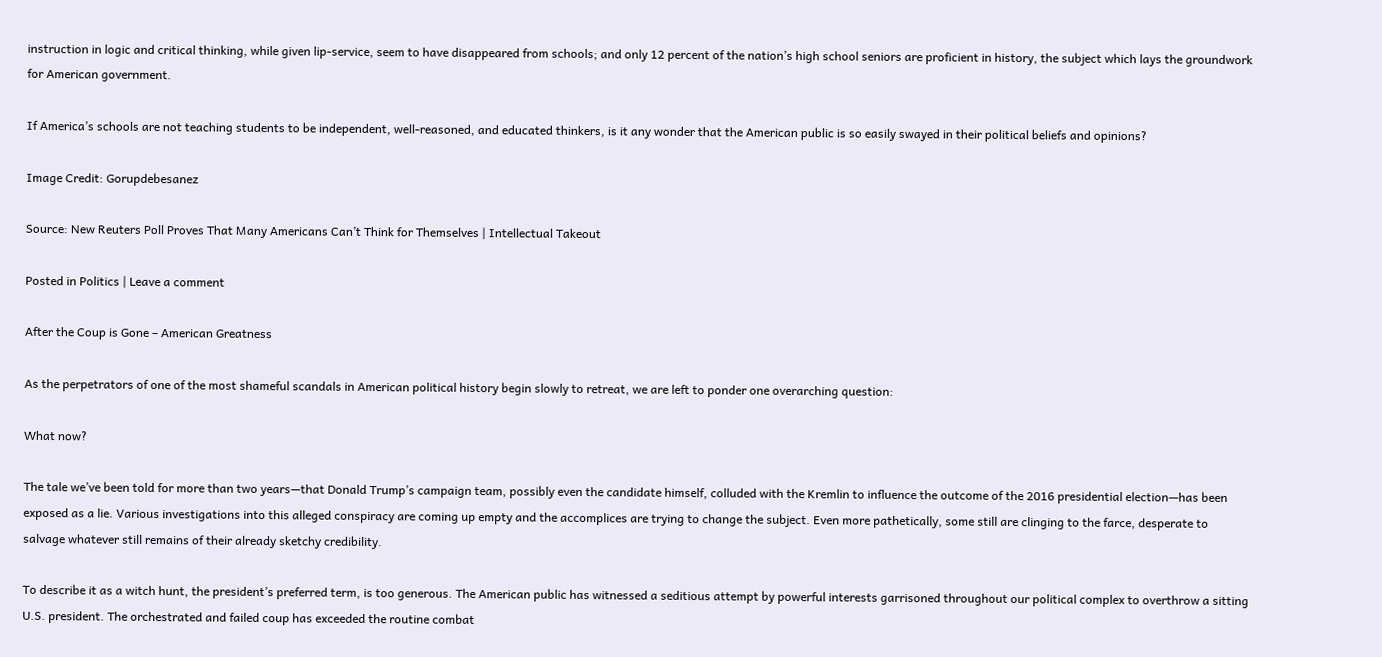instruction in logic and critical thinking, while given lip-service, seem to have disappeared from schools; and only 12 percent of the nation’s high school seniors are proficient in history, the subject which lays the groundwork for American government.

If America’s schools are not teaching students to be independent, well-reasoned, and educated thinkers, is it any wonder that the American public is so easily swayed in their political beliefs and opinions?

Image Credit: Gorupdebesanez

Source: New Reuters Poll Proves That Many Americans Can’t Think for Themselves | Intellectual Takeout

Posted in Politics | Leave a comment

After the Coup is Gone – American Greatness

As the perpetrators of one of the most shameful scandals in American political history begin slowly to retreat, we are left to ponder one overarching question:

What now?

The tale we’ve been told for more than two years—that Donald Trump’s campaign team, possibly even the candidate himself, colluded with the Kremlin to influence the outcome of the 2016 presidential election—has been exposed as a lie. Various investigations into this alleged conspiracy are coming up empty and the accomplices are trying to change the subject. Even more pathetically, some still are clinging to the farce, desperate to salvage whatever still remains of their already sketchy credibility.

To describe it as a witch hunt, the president’s preferred term, is too generous. The American public has witnessed a seditious attempt by powerful interests garrisoned throughout our political complex to overthrow a sitting U.S. president. The orchestrated and failed coup has exceeded the routine combat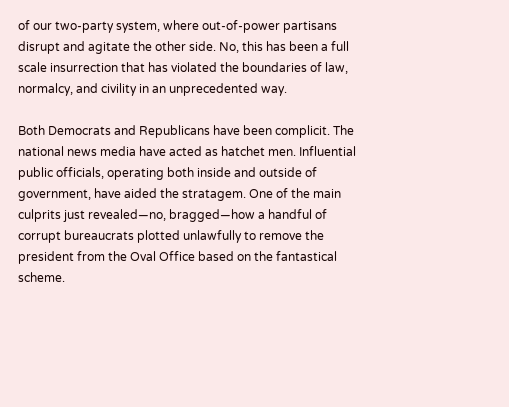of our two-party system, where out-of-power partisans disrupt and agitate the other side. No, this has been a full scale insurrection that has violated the boundaries of law, normalcy, and civility in an unprecedented way.

Both Democrats and Republicans have been complicit. The national news media have acted as hatchet men. Influential public officials, operating both inside and outside of government, have aided the stratagem. One of the main culprits just revealed—no, bragged—how a handful of corrupt bureaucrats plotted unlawfully to remove the president from the Oval Office based on the fantastical scheme.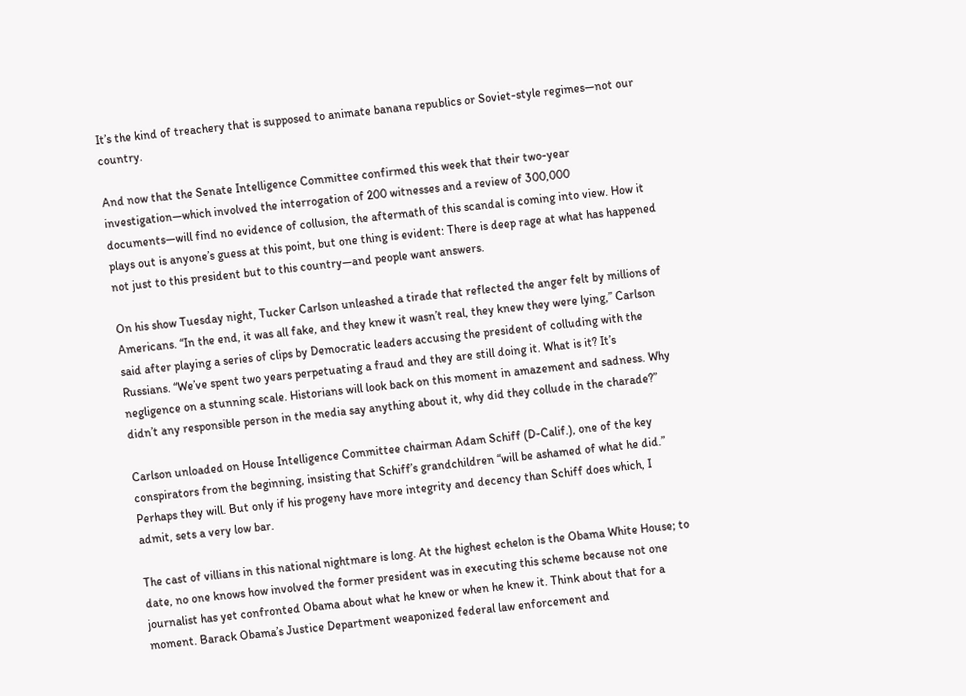It’s the kind of treachery that is supposed to animate banana republics or Soviet-style regimes—not our country.

And now that the Senate Intelligence Committee confirmed this week that their two-year investigation—which involved the interrogation of 200 witnesses and a review of 300,000 documents—will find no evidence of collusion, the aftermath of this scandal is coming into view. How it plays out is anyone’s guess at this point, but one thing is evident: There is deep rage at what has happened not just to this president but to this country—and people want answers.

On his show Tuesday night, Tucker Carlson unleashed a tirade that reflected the anger felt by millions of Americans. “In the end, it was all fake, and they knew it wasn’t real, they knew they were lying,” Carlson said after playing a series of clips by Democratic leaders accusing the president of colluding with the Russians. “We’ve spent two years perpetuating a fraud and they are still doing it. What is it? It’s negligence on a stunning scale. Historians will look back on this moment in amazement and sadness. Why didn’t any responsible person in the media say anything about it, why did they collude in the charade?”

Carlson unloaded on House Intelligence Committee chairman Adam Schiff (D-Calif.), one of the key conspirators from the beginning, insisting that Schiff’s grandchildren “will be ashamed of what he did.” Perhaps they will. But only if his progeny have more integrity and decency than Schiff does which, I admit, sets a very low bar.

The cast of villians in this national nightmare is long. At the highest echelon is the Obama White House; to date, no one knows how involved the former president was in executing this scheme because not one journalist has yet confronted Obama about what he knew or when he knew it. Think about that for a moment. Barack Obama’s Justice Department weaponized federal law enforcement and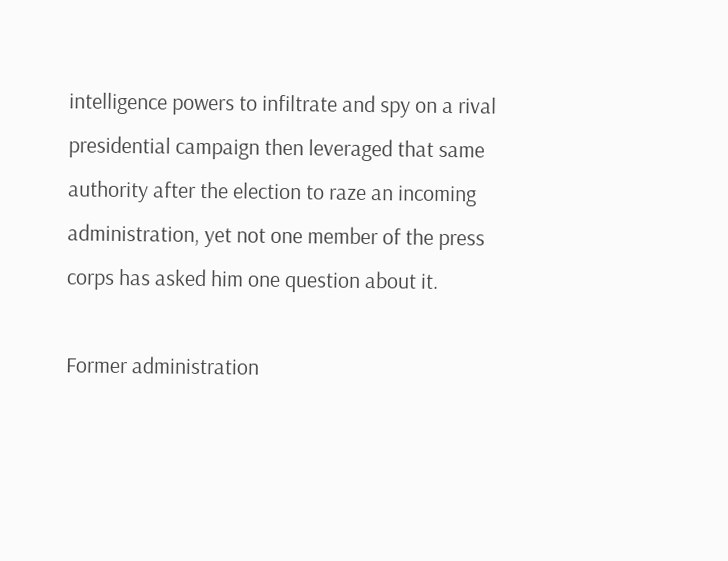intelligence powers to infiltrate and spy on a rival presidential campaign then leveraged that same authority after the election to raze an incoming administration, yet not one member of the press corps has asked him one question about it.

Former administration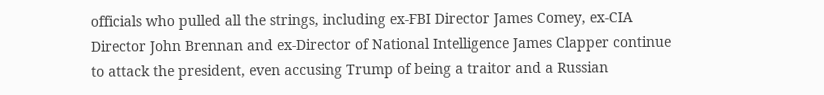officials who pulled all the strings, including ex-FBI Director James Comey, ex-CIA Director John Brennan and ex-Director of National Intelligence James Clapper continue to attack the president, even accusing Trump of being a traitor and a Russian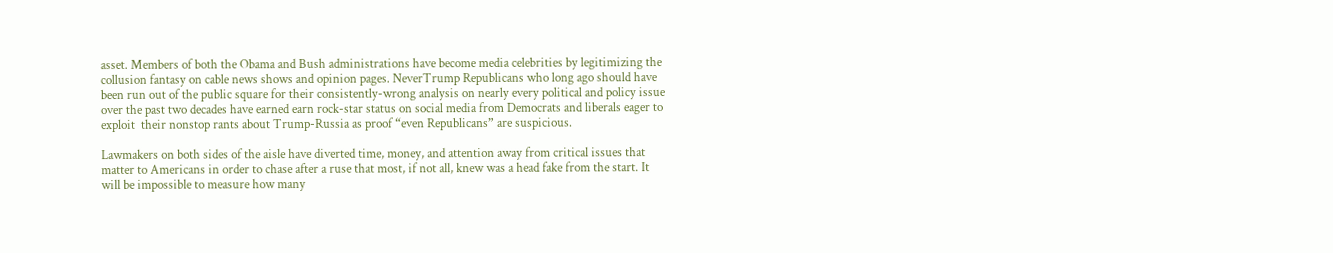asset. Members of both the Obama and Bush administrations have become media celebrities by legitimizing the collusion fantasy on cable news shows and opinion pages. NeverTrump Republicans who long ago should have been run out of the public square for their consistently-wrong analysis on nearly every political and policy issue over the past two decades have earned earn rock-star status on social media from Democrats and liberals eager to exploit  their nonstop rants about Trump-Russia as proof “even Republicans” are suspicious.

Lawmakers on both sides of the aisle have diverted time, money, and attention away from critical issues that matter to Americans in order to chase after a ruse that most, if not all, knew was a head fake from the start. It will be impossible to measure how many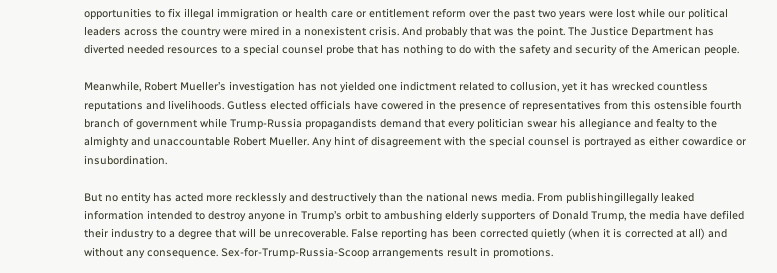opportunities to fix illegal immigration or health care or entitlement reform over the past two years were lost while our political leaders across the country were mired in a nonexistent crisis. And probably that was the point. The Justice Department has diverted needed resources to a special counsel probe that has nothing to do with the safety and security of the American people.

Meanwhile, Robert Mueller’s investigation has not yielded one indictment related to collusion, yet it has wrecked countless reputations and livelihoods. Gutless elected officials have cowered in the presence of representatives from this ostensible fourth branch of government while Trump-Russia propagandists demand that every politician swear his allegiance and fealty to the almighty and unaccountable Robert Mueller. Any hint of disagreement with the special counsel is portrayed as either cowardice or insubordination.

But no entity has acted more recklessly and destructively than the national news media. From publishingillegally leaked information intended to destroy anyone in Trump’s orbit to ambushing elderly supporters of Donald Trump, the media have defiled their industry to a degree that will be unrecoverable. False reporting has been corrected quietly (when it is corrected at all) and without any consequence. Sex-for-Trump-Russia-Scoop arrangements result in promotions.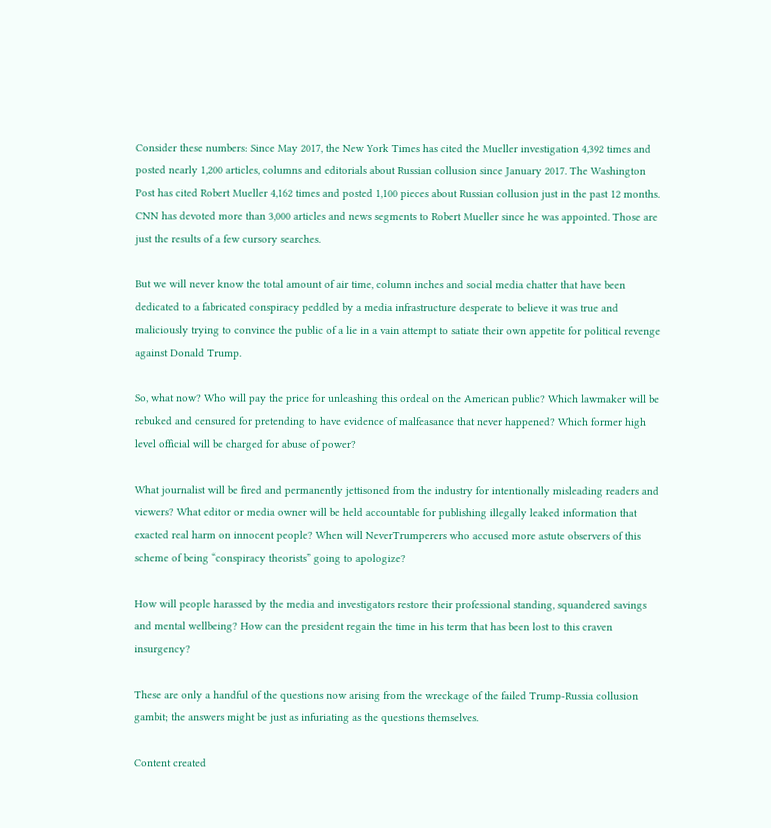Consider these numbers: Since May 2017, the New York Times has cited the Mueller investigation 4,392 times and posted nearly 1,200 articles, columns and editorials about Russian collusion since January 2017. The Washington Post has cited Robert Mueller 4,162 times and posted 1,100 pieces about Russian collusion just in the past 12 months. CNN has devoted more than 3,000 articles and news segments to Robert Mueller since he was appointed. Those are just the results of a few cursory searches.

But we will never know the total amount of air time, column inches and social media chatter that have been dedicated to a fabricated conspiracy peddled by a media infrastructure desperate to believe it was true and maliciously trying to convince the public of a lie in a vain attempt to satiate their own appetite for political revenge against Donald Trump.

So, what now? Who will pay the price for unleashing this ordeal on the American public? Which lawmaker will be rebuked and censured for pretending to have evidence of malfeasance that never happened? Which former high level official will be charged for abuse of power?

What journalist will be fired and permanently jettisoned from the industry for intentionally misleading readers and viewers? What editor or media owner will be held accountable for publishing illegally leaked information that exacted real harm on innocent people? When will NeverTrumperers who accused more astute observers of this scheme of being “conspiracy theorists” going to apologize?

How will people harassed by the media and investigators restore their professional standing, squandered savings and mental wellbeing? How can the president regain the time in his term that has been lost to this craven insurgency?

These are only a handful of the questions now arising from the wreckage of the failed Trump-Russia collusion gambit; the answers might be just as infuriating as the questions themselves.

Content created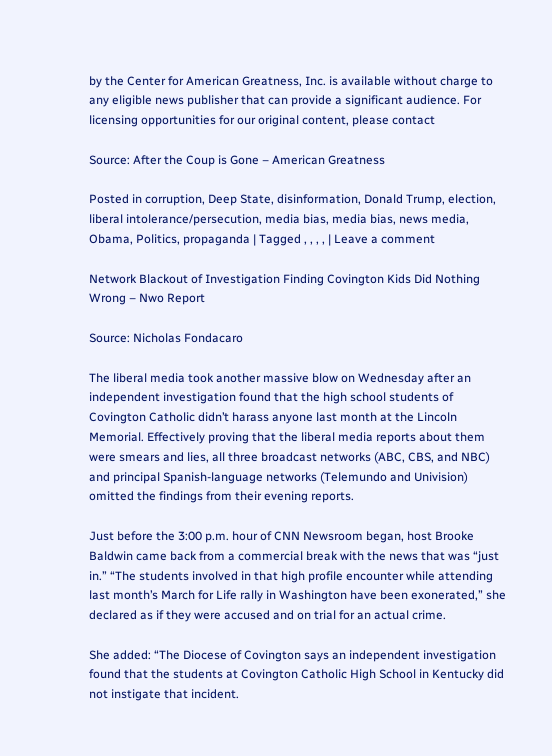by the Center for American Greatness, Inc. is available without charge to any eligible news publisher that can provide a significant audience. For licensing opportunities for our original content, please contact

Source: After the Coup is Gone – American Greatness

Posted in corruption, Deep State, disinformation, Donald Trump, election, liberal intolerance/persecution, media bias, media bias, news media, Obama, Politics, propaganda | Tagged , , , , | Leave a comment

Network Blackout of Investigation Finding Covington Kids Did Nothing Wrong – Nwo Report

Source: Nicholas Fondacaro

The liberal media took another massive blow on Wednesday after an independent investigation found that the high school students of Covington Catholic didn’t harass anyone last month at the Lincoln Memorial. Effectively proving that the liberal media reports about them were smears and lies, all three broadcast networks (ABC, CBS, and NBC) and principal Spanish-language networks (Telemundo and Univision) omitted the findings from their evening reports.

Just before the 3:00 p.m. hour of CNN Newsroom began, host Brooke Baldwin came back from a commercial break with the news that was “just in.” “The students involved in that high profile encounter while attending last month’s March for Life rally in Washington have been exonerated,” she declared as if they were accused and on trial for an actual crime.

She added: “The Diocese of Covington says an independent investigation found that the students at Covington Catholic High School in Kentucky did not instigate that incident.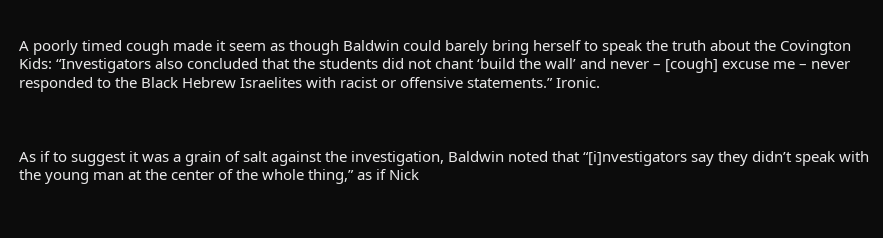A poorly timed cough made it seem as though Baldwin could barely bring herself to speak the truth about the Covington Kids: “Investigators also concluded that the students did not chant ‘build the wall’ and never – [cough] excuse me – never responded to the Black Hebrew Israelites with racist or offensive statements.” Ironic.



As if to suggest it was a grain of salt against the investigation, Baldwin noted that “[i]nvestigators say they didn’t speak with the young man at the center of the whole thing,” as if Nick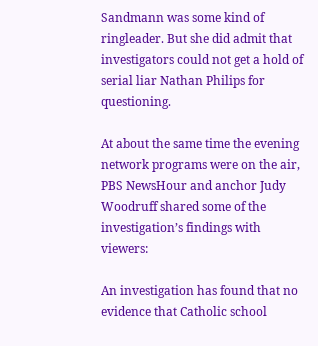Sandmann was some kind of ringleader. But she did admit that investigators could not get a hold of serial liar Nathan Philips for questioning.

At about the same time the evening network programs were on the air, PBS NewsHour and anchor Judy Woodruff shared some of the investigation’s findings with viewers:

An investigation has found that no evidence that Catholic school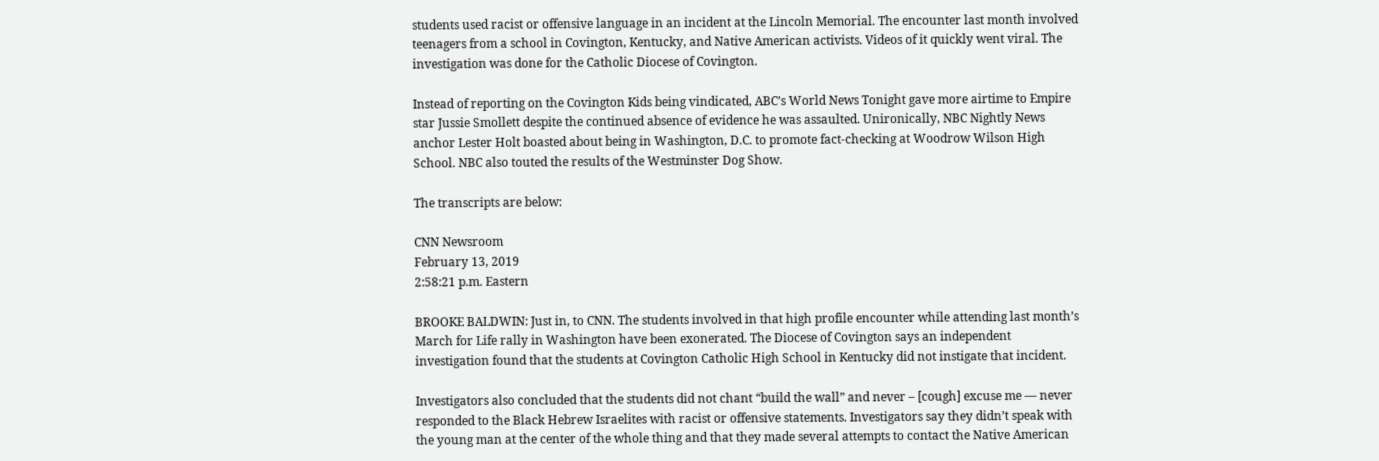students used racist or offensive language in an incident at the Lincoln Memorial. The encounter last month involved teenagers from a school in Covington, Kentucky, and Native American activists. Videos of it quickly went viral. The investigation was done for the Catholic Diocese of Covington.

Instead of reporting on the Covington Kids being vindicated, ABC’s World News Tonight gave more airtime to Empire star Jussie Smollett despite the continued absence of evidence he was assaulted. Unironically, NBC Nightly News anchor Lester Holt boasted about being in Washington, D.C. to promote fact-checking at Woodrow Wilson High School. NBC also touted the results of the Westminster Dog Show.

The transcripts are below:

CNN Newsroom
February 13, 2019
2:58:21 p.m. Eastern

BROOKE BALDWIN: Just in, to CNN. The students involved in that high profile encounter while attending last month’s March for Life rally in Washington have been exonerated. The Diocese of Covington says an independent investigation found that the students at Covington Catholic High School in Kentucky did not instigate that incident.

Investigators also concluded that the students did not chant “build the wall” and never – [cough] excuse me — never responded to the Black Hebrew Israelites with racist or offensive statements. Investigators say they didn’t speak with the young man at the center of the whole thing and that they made several attempts to contact the Native American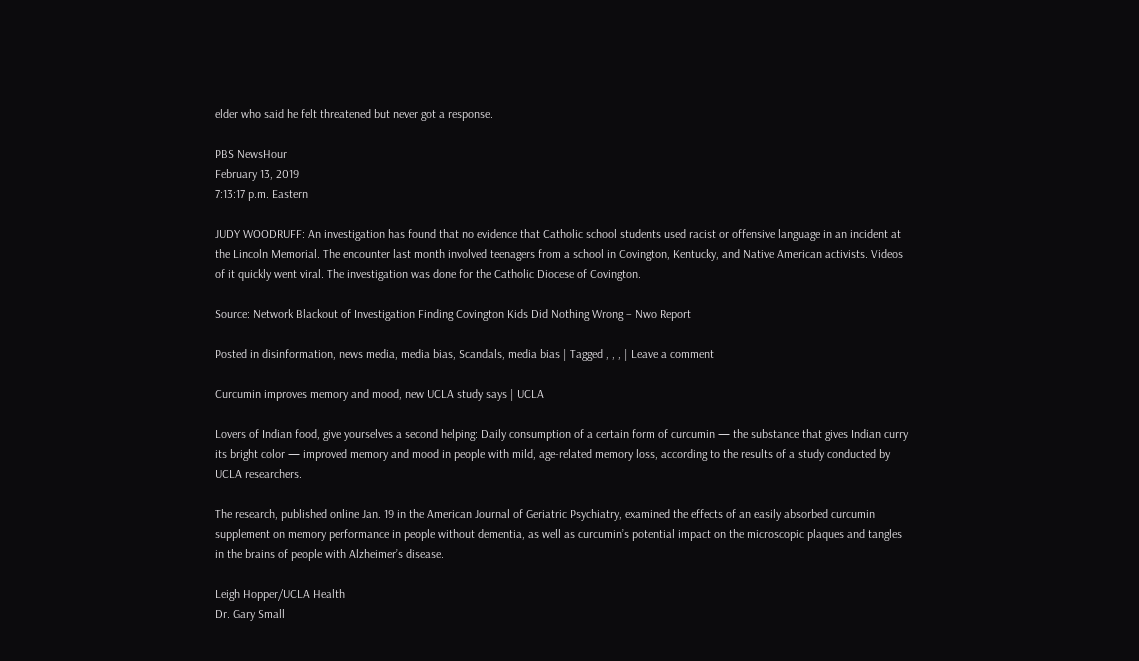elder who said he felt threatened but never got a response.

PBS NewsHour
February 13, 2019
7:13:17 p.m. Eastern

JUDY WOODRUFF: An investigation has found that no evidence that Catholic school students used racist or offensive language in an incident at the Lincoln Memorial. The encounter last month involved teenagers from a school in Covington, Kentucky, and Native American activists. Videos of it quickly went viral. The investigation was done for the Catholic Diocese of Covington.

Source: Network Blackout of Investigation Finding Covington Kids Did Nothing Wrong – Nwo Report

Posted in disinformation, news media, media bias, Scandals, media bias | Tagged , , , | Leave a comment

Curcumin improves memory and mood, new UCLA study says | UCLA

Lovers of Indian food, give yourselves a second helping: Daily consumption of a certain form of curcumin — the substance that gives Indian curry its bright color — improved memory and mood in people with mild, age-related memory loss, according to the results of a study conducted by UCLA researchers.

The research, published online Jan. 19 in the American Journal of Geriatric Psychiatry, examined the effects of an easily absorbed curcumin supplement on memory performance in people without dementia, as well as curcumin’s potential impact on the microscopic plaques and tangles in the brains of people with Alzheimer’s disease.

Leigh Hopper/UCLA Health
Dr. Gary Small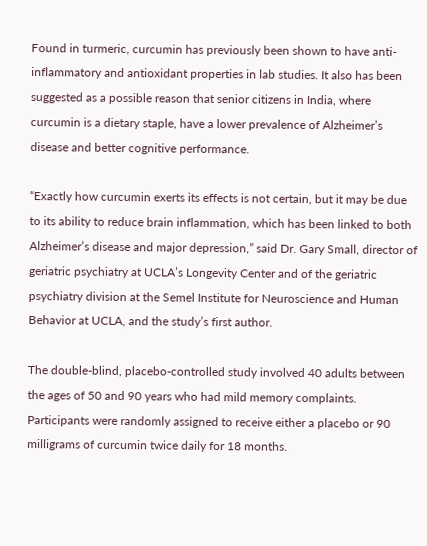Found in turmeric, curcumin has previously been shown to have anti-inflammatory and antioxidant properties in lab studies. It also has been suggested as a possible reason that senior citizens in India, where curcumin is a dietary staple, have a lower prevalence of Alzheimer’s disease and better cognitive performance.

“Exactly how curcumin exerts its effects is not certain, but it may be due to its ability to reduce brain inflammation, which has been linked to both Alzheimer’s disease and major depression,” said Dr. Gary Small, director of geriatric psychiatry at UCLA’s Longevity Center and of the geriatric psychiatry division at the Semel Institute for Neuroscience and Human Behavior at UCLA, and the study’s first author.

The double-blind, placebo-controlled study involved 40 adults between the ages of 50 and 90 years who had mild memory complaints. Participants were randomly assigned to receive either a placebo or 90 milligrams of curcumin twice daily for 18 months.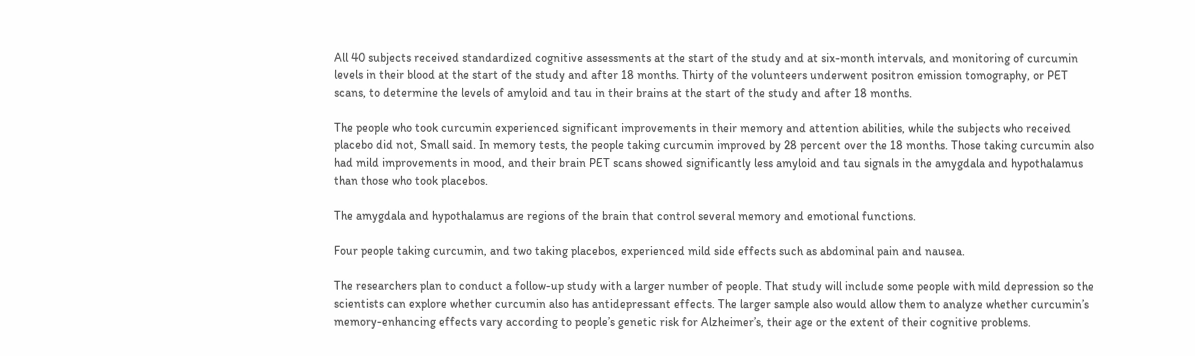All 40 subjects received standardized cognitive assessments at the start of the study and at six-month intervals, and monitoring of curcumin levels in their blood at the start of the study and after 18 months. Thirty of the volunteers underwent positron emission tomography, or PET scans, to determine the levels of amyloid and tau in their brains at the start of the study and after 18 months.

The people who took curcumin experienced significant improvements in their memory and attention abilities, while the subjects who received placebo did not, Small said. In memory tests, the people taking curcumin improved by 28 percent over the 18 months. Those taking curcumin also had mild improvements in mood, and their brain PET scans showed significantly less amyloid and tau signals in the amygdala and hypothalamus than those who took placebos.

The amygdala and hypothalamus are regions of the brain that control several memory and emotional functions.

Four people taking curcumin, and two taking placebos, experienced mild side effects such as abdominal pain and nausea.

The researchers plan to conduct a follow-up study with a larger number of people. That study will include some people with mild depression so the scientists can explore whether curcumin also has antidepressant effects. The larger sample also would allow them to analyze whether curcumin’s memory-enhancing effects vary according to people’s genetic risk for Alzheimer’s, their age or the extent of their cognitive problems.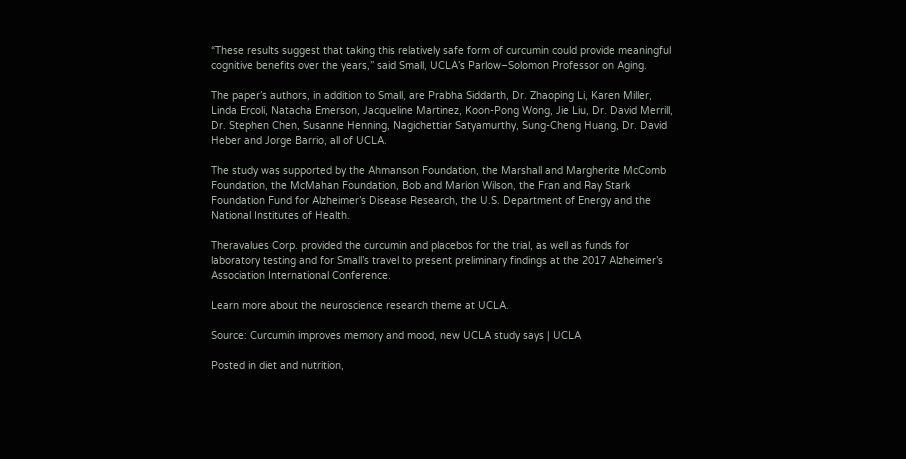“These results suggest that taking this relatively safe form of curcumin could provide meaningful cognitive benefits over the years,” said Small, UCLA’s Parlow–Solomon Professor on Aging.

The paper’s authors, in addition to Small, are Prabha Siddarth, Dr. Zhaoping Li, Karen Miller, Linda Ercoli, Natacha Emerson, Jacqueline Martinez, Koon-Pong Wong, Jie Liu, Dr. David Merrill, Dr. Stephen Chen, Susanne Henning, Nagichettiar Satyamurthy, Sung-Cheng Huang, Dr. David Heber and Jorge Barrio, all of UCLA.

The study was supported by the Ahmanson Foundation, the Marshall and Margherite McComb Foundation, the McMahan Foundation, Bob and Marion Wilson, the Fran and Ray Stark Foundation Fund for Alzheimer’s Disease Research, the U.S. Department of Energy and the National Institutes of Health.

Theravalues Corp. provided the curcumin and placebos for the trial, as well as funds for laboratory testing and for Small’s travel to present preliminary findings at the 2017 Alzheimer’s Association International Conference.

Learn more about the neuroscience research theme at UCLA.

Source: Curcumin improves memory and mood, new UCLA study says | UCLA

Posted in diet and nutrition,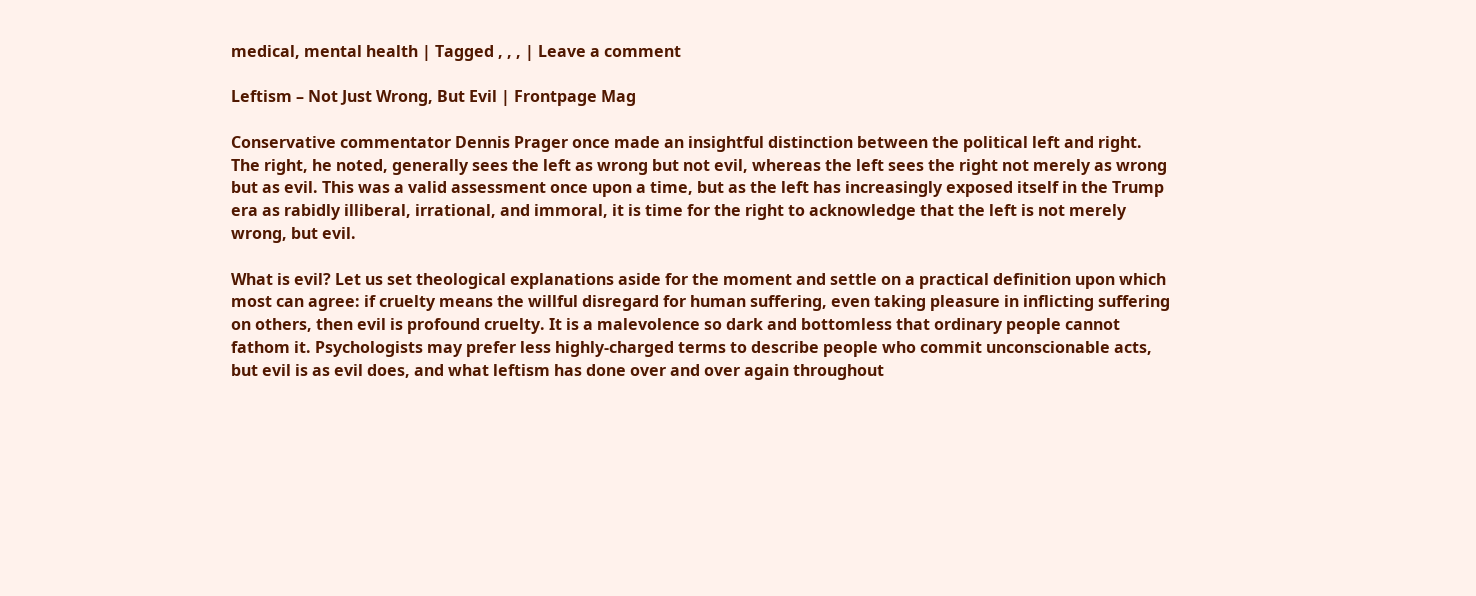medical, mental health | Tagged , , , | Leave a comment

Leftism – Not Just Wrong, But Evil | Frontpage Mag

Conservative commentator Dennis Prager once made an insightful distinction between the political left and right. The right, he noted, generally sees the left as wrong but not evil, whereas the left sees the right not merely as wrong but as evil. This was a valid assessment once upon a time, but as the left has increasingly exposed itself in the Trump era as rabidly illiberal, irrational, and immoral, it is time for the right to acknowledge that the left is not merely wrong, but evil.

What is evil? Let us set theological explanations aside for the moment and settle on a practical definition upon which most can agree: if cruelty means the willful disregard for human suffering, even taking pleasure in inflicting suffering on others, then evil is profound cruelty. It is a malevolence so dark and bottomless that ordinary people cannot fathom it. Psychologists may prefer less highly-charged terms to describe people who commit unconscionable acts, but evil is as evil does, and what leftism has done over and over again throughout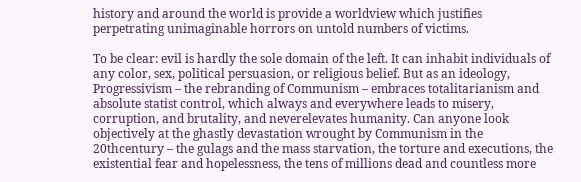history and around the world is provide a worldview which justifies perpetrating unimaginable horrors on untold numbers of victims.

To be clear: evil is hardly the sole domain of the left. It can inhabit individuals of any color, sex, political persuasion, or religious belief. But as an ideology, Progressivism – the rebranding of Communism – embraces totalitarianism and absolute statist control, which always and everywhere leads to misery, corruption, and brutality, and neverelevates humanity. Can anyone look objectively at the ghastly devastation wrought by Communism in the 20thcentury – the gulags and the mass starvation, the torture and executions, the existential fear and hopelessness, the tens of millions dead and countless more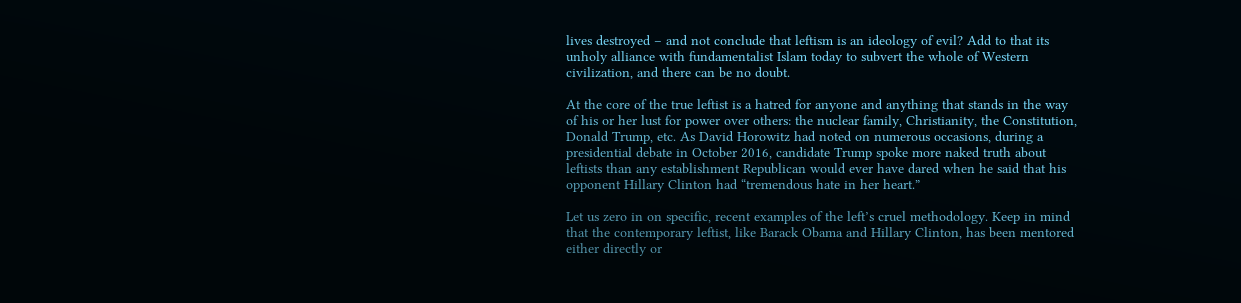lives destroyed – and not conclude that leftism is an ideology of evil? Add to that its unholy alliance with fundamentalist Islam today to subvert the whole of Western civilization, and there can be no doubt.

At the core of the true leftist is a hatred for anyone and anything that stands in the way of his or her lust for power over others: the nuclear family, Christianity, the Constitution, Donald Trump, etc. As David Horowitz had noted on numerous occasions, during a presidential debate in October 2016, candidate Trump spoke more naked truth about leftists than any establishment Republican would ever have dared when he said that his opponent Hillary Clinton had “tremendous hate in her heart.”

Let us zero in on specific, recent examples of the left’s cruel methodology. Keep in mind that the contemporary leftist, like Barack Obama and Hillary Clinton, has been mentored either directly or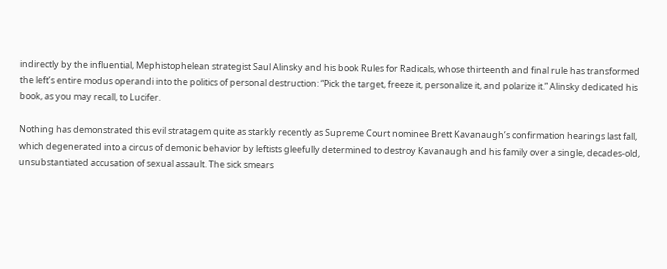indirectly by the influential, Mephistophelean strategist Saul Alinsky and his book Rules for Radicals, whose thirteenth and final rule has transformed the left’s entire modus operandi into the politics of personal destruction: “Pick the target, freeze it, personalize it, and polarize it.” Alinsky dedicated his book, as you may recall, to Lucifer.

Nothing has demonstrated this evil stratagem quite as starkly recently as Supreme Court nominee Brett Kavanaugh’s confirmation hearings last fall, which degenerated into a circus of demonic behavior by leftists gleefully determined to destroy Kavanaugh and his family over a single, decades-old, unsubstantiated accusation of sexual assault. The sick smears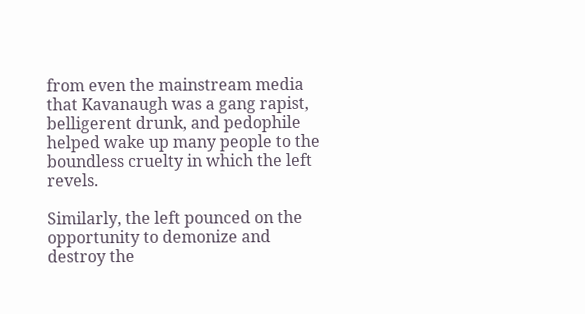from even the mainstream media that Kavanaugh was a gang rapist, belligerent drunk, and pedophile helped wake up many people to the boundless cruelty in which the left revels.

Similarly, the left pounced on the opportunity to demonize and destroy the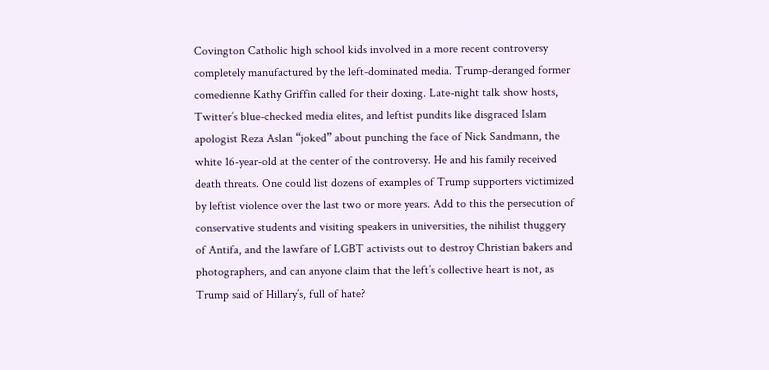Covington Catholic high school kids involved in a more recent controversy completely manufactured by the left-dominated media. Trump-deranged former comedienne Kathy Griffin called for their doxing. Late-night talk show hosts, Twitter’s blue-checked media elites, and leftist pundits like disgraced Islam apologist Reza Aslan “joked” about punching the face of Nick Sandmann, the white 16-year-old at the center of the controversy. He and his family received death threats. One could list dozens of examples of Trump supporters victimized by leftist violence over the last two or more years. Add to this the persecution of conservative students and visiting speakers in universities, the nihilist thuggery of Antifa, and the lawfare of LGBT activists out to destroy Christian bakers and photographers, and can anyone claim that the left’s collective heart is not, as Trump said of Hillary’s, full of hate?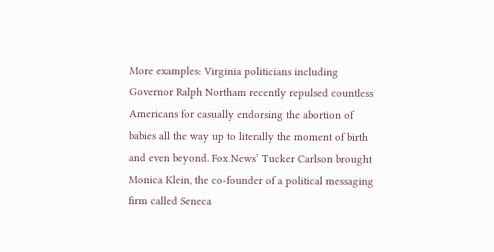More examples: Virginia politicians including Governor Ralph Northam recently repulsed countless Americans for casually endorsing the abortion of babies all the way up to literally the moment of birth and even beyond. Fox News’ Tucker Carlson brought Monica Klein, the co-founder of a political messaging firm called Seneca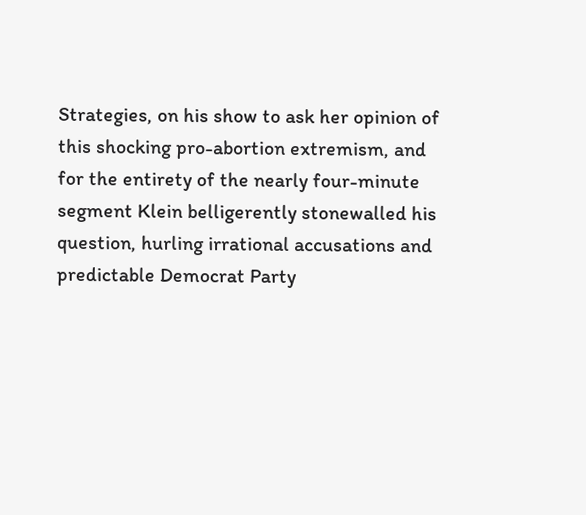Strategies, on his show to ask her opinion of this shocking pro-abortion extremism, and for the entirety of the nearly four-minute segment Klein belligerently stonewalled his question, hurling irrational accusations and predictable Democrat Party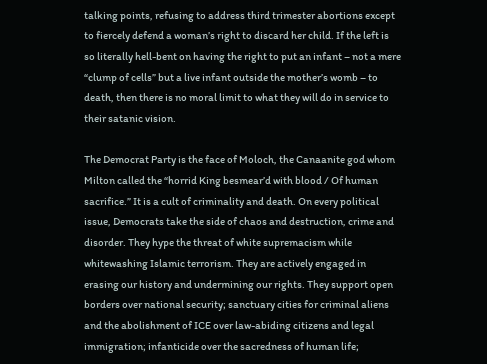talking points, refusing to address third trimester abortions except to fiercely defend a woman’s right to discard her child. If the left is so literally hell-bent on having the right to put an infant – not a mere “clump of cells” but a live infant outside the mother’s womb – to death, then there is no moral limit to what they will do in service to their satanic vision.

The Democrat Party is the face of Moloch, the Canaanite god whom Milton called the “horrid King besmear’d with blood / Of human sacrifice.” It is a cult of criminality and death. On every political issue, Democrats take the side of chaos and destruction, crime and disorder. They hype the threat of white supremacism while whitewashing Islamic terrorism. They are actively engaged in erasing our history and undermining our rights. They support open borders over national security; sanctuary cities for criminal aliens and the abolishment of ICE over law-abiding citizens and legal immigration; infanticide over the sacredness of human life;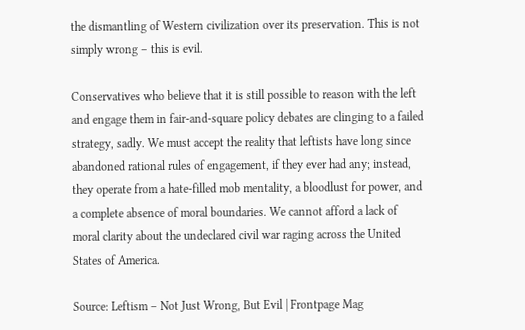the dismantling of Western civilization over its preservation. This is not simply wrong – this is evil.

Conservatives who believe that it is still possible to reason with the left and engage them in fair-and-square policy debates are clinging to a failed strategy, sadly. We must accept the reality that leftists have long since abandoned rational rules of engagement, if they ever had any; instead, they operate from a hate-filled mob mentality, a bloodlust for power, and a complete absence of moral boundaries. We cannot afford a lack of moral clarity about the undeclared civil war raging across the United States of America.

Source: Leftism – Not Just Wrong, But Evil | Frontpage Mag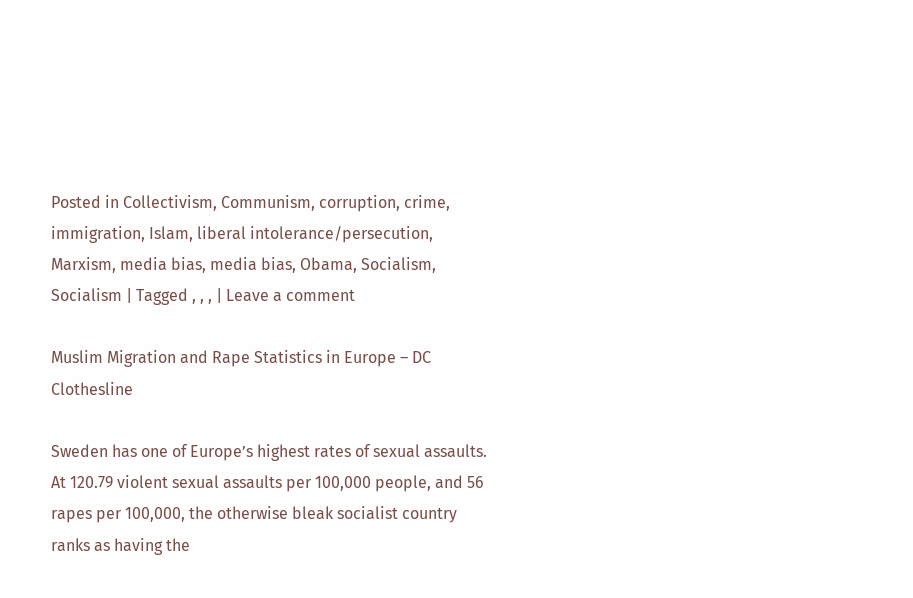Posted in Collectivism, Communism, corruption, crime, immigration, Islam, liberal intolerance/persecution, Marxism, media bias, media bias, Obama, Socialism, Socialism | Tagged , , , | Leave a comment

Muslim Migration and Rape Statistics in Europe – DC Clothesline

Sweden has one of Europe’s highest rates of sexual assaults.
At 120.79 violent sexual assaults per 100,000 people, and 56 rapes per 100,000, the otherwise bleak socialist country ranks as having the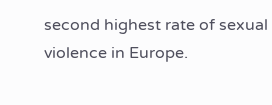second highest rate of sexual violence in Europe.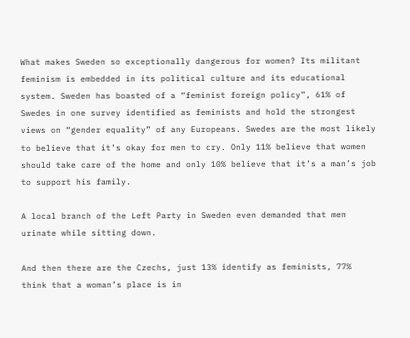What makes Sweden so exceptionally dangerous for women? Its militant feminism is embedded in its political culture and its educational system. Sweden has boasted of a “feminist foreign policy”, 61% of Swedes in one survey identified as feminists and hold the strongest views on “gender equality” of any Europeans. Swedes are the most likely to believe that it’s okay for men to cry. Only 11% believe that women should take care of the home and only 10% believe that it’s a man’s job to support his family.

A local branch of the Left Party in Sweden even demanded that men urinate while sitting down.

And then there are the Czechs, just 13% identify as feminists, 77% think that a woman’s place is in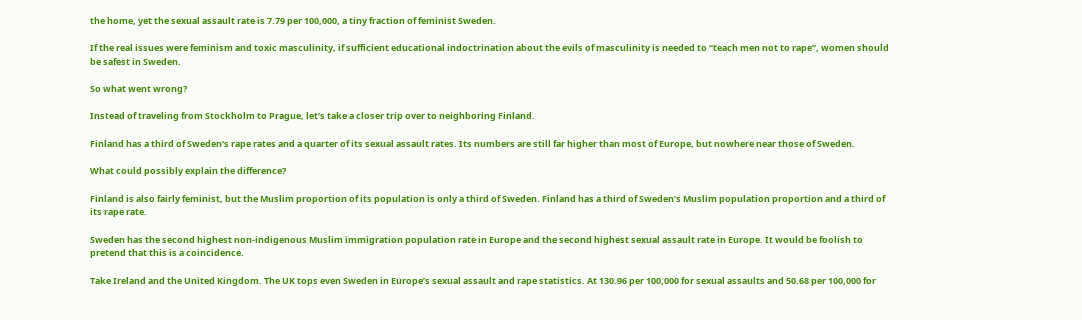the home, yet the sexual assault rate is 7.79 per 100,000, a tiny fraction of feminist Sweden.

If the real issues were feminism and toxic masculinity, if sufficient educational indoctrination about the evils of masculinity is needed to “teach men not to rape”, women should be safest in Sweden.

So what went wrong?

Instead of traveling from Stockholm to Prague, let’s take a closer trip over to neighboring Finland.

Finland has a third of Sweden’s rape rates and a quarter of its sexual assault rates. Its numbers are still far higher than most of Europe, but nowhere near those of Sweden.

What could possibly explain the difference?

Finland is also fairly feminist, but the Muslim proportion of its population is only a third of Sweden. Finland has a third of Sweden’s Muslim population proportion and a third of its rape rate.

Sweden has the second highest non-indigenous Muslim immigration population rate in Europe and the second highest sexual assault rate in Europe. It would be foolish to pretend that this is a coincidence.

Take Ireland and the United Kingdom. The UK tops even Sweden in Europe’s sexual assault and rape statistics. At 130.96 per 100,000 for sexual assaults and 50.68 per 100,000 for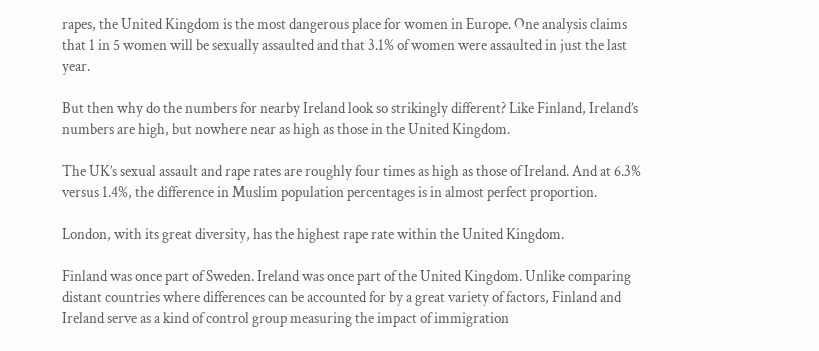rapes, the United Kingdom is the most dangerous place for women in Europe. One analysis claims that 1 in 5 women will be sexually assaulted and that 3.1% of women were assaulted in just the last year.

But then why do the numbers for nearby Ireland look so strikingly different? Like Finland, Ireland’s numbers are high, but nowhere near as high as those in the United Kingdom.

The UK’s sexual assault and rape rates are roughly four times as high as those of Ireland. And at 6.3% versus 1.4%, the difference in Muslim population percentages is in almost perfect proportion.

London, with its great diversity, has the highest rape rate within the United Kingdom.

Finland was once part of Sweden. Ireland was once part of the United Kingdom. Unlike comparing distant countries where differences can be accounted for by a great variety of factors, Finland and Ireland serve as a kind of control group measuring the impact of immigration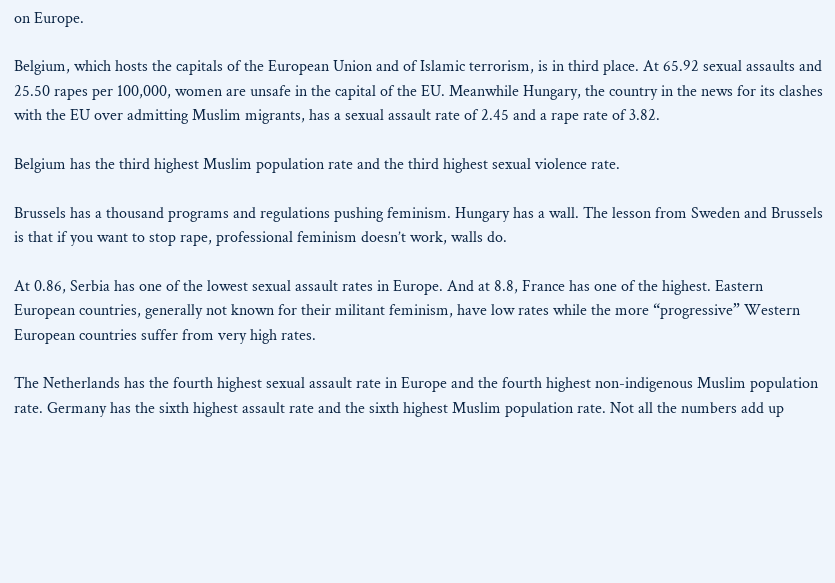on Europe.

Belgium, which hosts the capitals of the European Union and of Islamic terrorism, is in third place. At 65.92 sexual assaults and 25.50 rapes per 100,000, women are unsafe in the capital of the EU. Meanwhile Hungary, the country in the news for its clashes with the EU over admitting Muslim migrants, has a sexual assault rate of 2.45 and a rape rate of 3.82.

Belgium has the third highest Muslim population rate and the third highest sexual violence rate.

Brussels has a thousand programs and regulations pushing feminism. Hungary has a wall. The lesson from Sweden and Brussels is that if you want to stop rape, professional feminism doesn’t work, walls do.

At 0.86, Serbia has one of the lowest sexual assault rates in Europe. And at 8.8, France has one of the highest. Eastern European countries, generally not known for their militant feminism, have low rates while the more “progressive” Western European countries suffer from very high rates.

The Netherlands has the fourth highest sexual assault rate in Europe and the fourth highest non-indigenous Muslim population rate. Germany has the sixth highest assault rate and the sixth highest Muslim population rate. Not all the numbers add up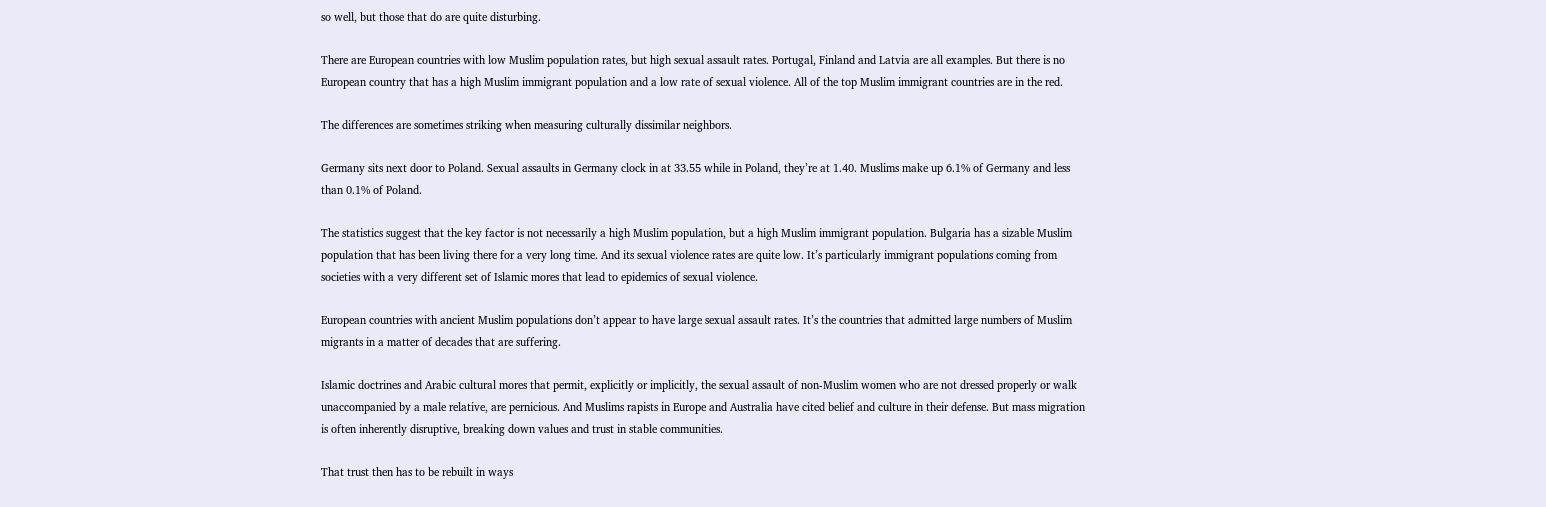so well, but those that do are quite disturbing.

There are European countries with low Muslim population rates, but high sexual assault rates. Portugal, Finland and Latvia are all examples. But there is no European country that has a high Muslim immigrant population and a low rate of sexual violence. All of the top Muslim immigrant countries are in the red.

The differences are sometimes striking when measuring culturally dissimilar neighbors.

Germany sits next door to Poland. Sexual assaults in Germany clock in at 33.55 while in Poland, they’re at 1.40. Muslims make up 6.1% of Germany and less than 0.1% of Poland.

The statistics suggest that the key factor is not necessarily a high Muslim population, but a high Muslim immigrant population. Bulgaria has a sizable Muslim population that has been living there for a very long time. And its sexual violence rates are quite low. It’s particularly immigrant populations coming from societies with a very different set of Islamic mores that lead to epidemics of sexual violence.

European countries with ancient Muslim populations don’t appear to have large sexual assault rates. It’s the countries that admitted large numbers of Muslim migrants in a matter of decades that are suffering.

Islamic doctrines and Arabic cultural mores that permit, explicitly or implicitly, the sexual assault of non-Muslim women who are not dressed properly or walk unaccompanied by a male relative, are pernicious. And Muslims rapists in Europe and Australia have cited belief and culture in their defense. But mass migration is often inherently disruptive, breaking down values and trust in stable communities.

That trust then has to be rebuilt in ways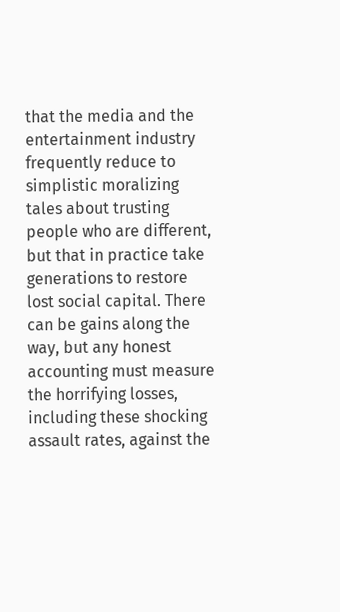that the media and the entertainment industry frequently reduce to simplistic moralizing tales about trusting people who are different, but that in practice take generations to restore lost social capital. There can be gains along the way, but any honest accounting must measure the horrifying losses, including these shocking assault rates, against the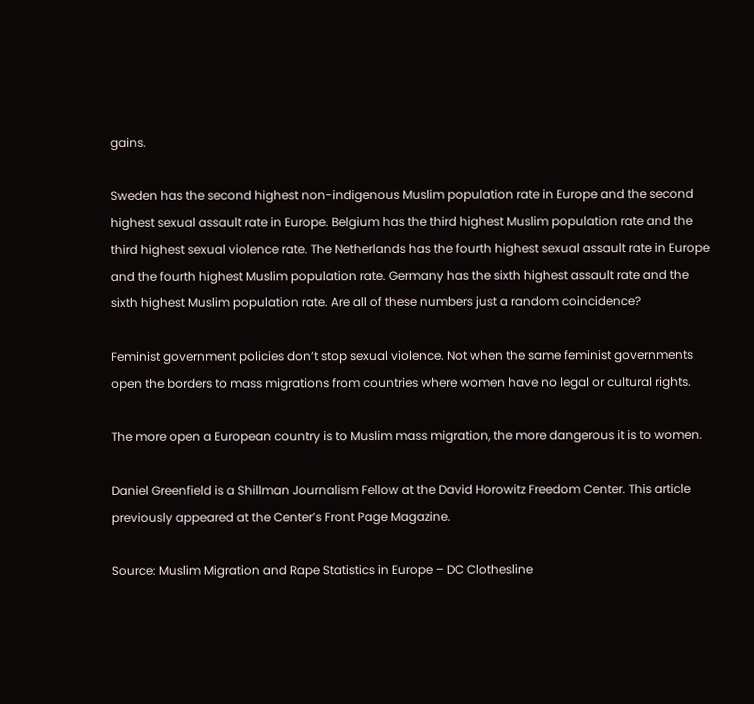gains.

Sweden has the second highest non-indigenous Muslim population rate in Europe and the second highest sexual assault rate in Europe. Belgium has the third highest Muslim population rate and the third highest sexual violence rate. The Netherlands has the fourth highest sexual assault rate in Europe and the fourth highest Muslim population rate. Germany has the sixth highest assault rate and the sixth highest Muslim population rate. Are all of these numbers just a random coincidence?

Feminist government policies don’t stop sexual violence. Not when the same feminist governments open the borders to mass migrations from countries where women have no legal or cultural rights.

The more open a European country is to Muslim mass migration, the more dangerous it is to women.

Daniel Greenfield is a Shillman Journalism Fellow at the David Horowitz Freedom Center. This article previously appeared at the Center’s Front Page Magazine.

Source: Muslim Migration and Rape Statistics in Europe – DC Clothesline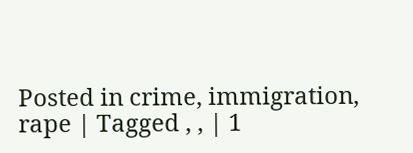Posted in crime, immigration, rape | Tagged , , | 1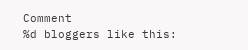Comment
%d bloggers like this: